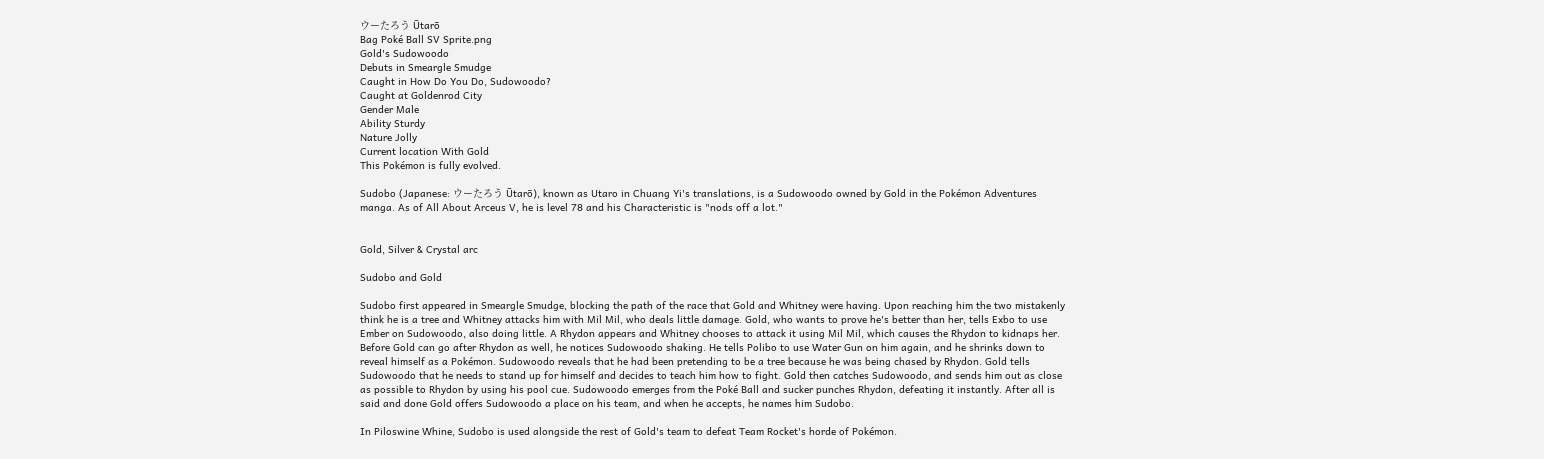ウーたろう Ūtarō
Bag Poké Ball SV Sprite.png
Gold's Sudowoodo
Debuts in Smeargle Smudge
Caught in How Do You Do, Sudowoodo?
Caught at Goldenrod City
Gender Male
Ability Sturdy
Nature Jolly
Current location With Gold
This Pokémon is fully evolved.

Sudobo (Japanese: ウーたろう Ūtarō), known as Utaro in Chuang Yi's translations, is a Sudowoodo owned by Gold in the Pokémon Adventures manga. As of All About Arceus V, he is level 78 and his Characteristic is "nods off a lot."


Gold, Silver & Crystal arc

Sudobo and Gold

Sudobo first appeared in Smeargle Smudge, blocking the path of the race that Gold and Whitney were having. Upon reaching him the two mistakenly think he is a tree and Whitney attacks him with Mil Mil, who deals little damage. Gold, who wants to prove he's better than her, tells Exbo to use Ember on Sudowoodo, also doing little. A Rhydon appears and Whitney chooses to attack it using Mil Mil, which causes the Rhydon to kidnaps her. Before Gold can go after Rhydon as well, he notices Sudowoodo shaking. He tells Polibo to use Water Gun on him again, and he shrinks down to reveal himself as a Pokémon. Sudowoodo reveals that he had been pretending to be a tree because he was being chased by Rhydon. Gold tells Sudowoodo that he needs to stand up for himself and decides to teach him how to fight. Gold then catches Sudowoodo, and sends him out as close as possible to Rhydon by using his pool cue. Sudowoodo emerges from the Poké Ball and sucker punches Rhydon, defeating it instantly. After all is said and done Gold offers Sudowoodo a place on his team, and when he accepts, he names him Sudobo.

In Piloswine Whine, Sudobo is used alongside the rest of Gold's team to defeat Team Rocket's horde of Pokémon.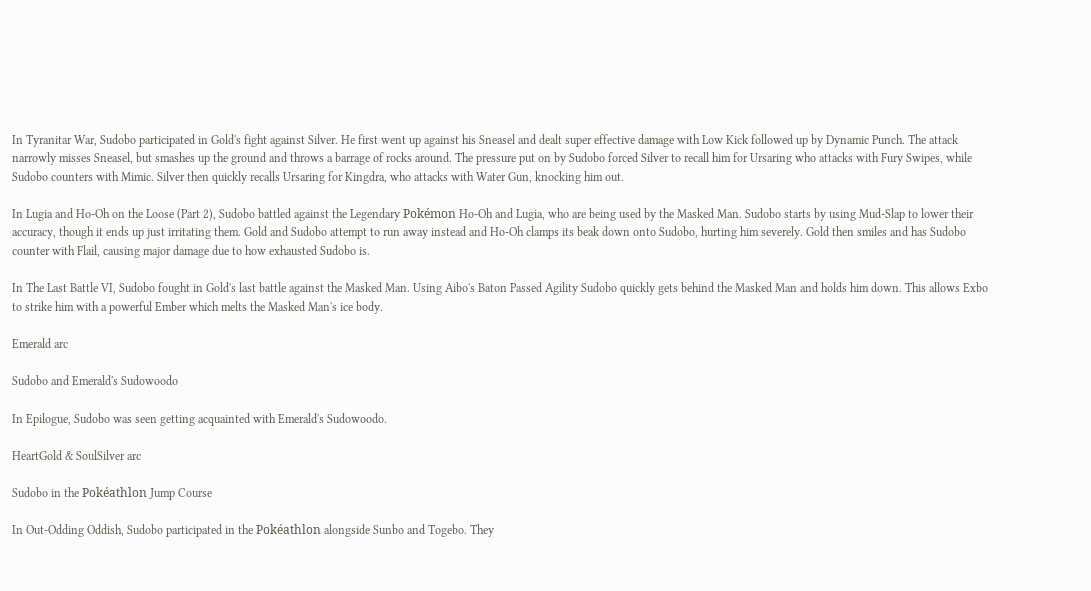In Tyranitar War, Sudobo participated in Gold's fight against Silver. He first went up against his Sneasel and dealt super effective damage with Low Kick followed up by Dynamic Punch. The attack narrowly misses Sneasel, but smashes up the ground and throws a barrage of rocks around. The pressure put on by Sudobo forced Silver to recall him for Ursaring who attacks with Fury Swipes, while Sudobo counters with Mimic. Silver then quickly recalls Ursaring for Kingdra, who attacks with Water Gun, knocking him out.

In Lugia and Ho-Oh on the Loose (Part 2), Sudobo battled against the Legendary Pokémon Ho-Oh and Lugia, who are being used by the Masked Man. Sudobo starts by using Mud-Slap to lower their accuracy, though it ends up just irritating them. Gold and Sudobo attempt to run away instead and Ho-Oh clamps its beak down onto Sudobo, hurting him severely. Gold then smiles and has Sudobo counter with Flail, causing major damage due to how exhausted Sudobo is.

In The Last Battle VI, Sudobo fought in Gold's last battle against the Masked Man. Using Aibo's Baton Passed Agility Sudobo quickly gets behind the Masked Man and holds him down. This allows Exbo to strike him with a powerful Ember which melts the Masked Man's ice body.

Emerald arc

Sudobo and Emerald's Sudowoodo

In Epilogue, Sudobo was seen getting acquainted with Emerald's Sudowoodo.

HeartGold & SoulSilver arc

Sudobo in the Pokéathlon Jump Course

In Out-Odding Oddish, Sudobo participated in the Pokéathlon alongside Sunbo and Togebo. They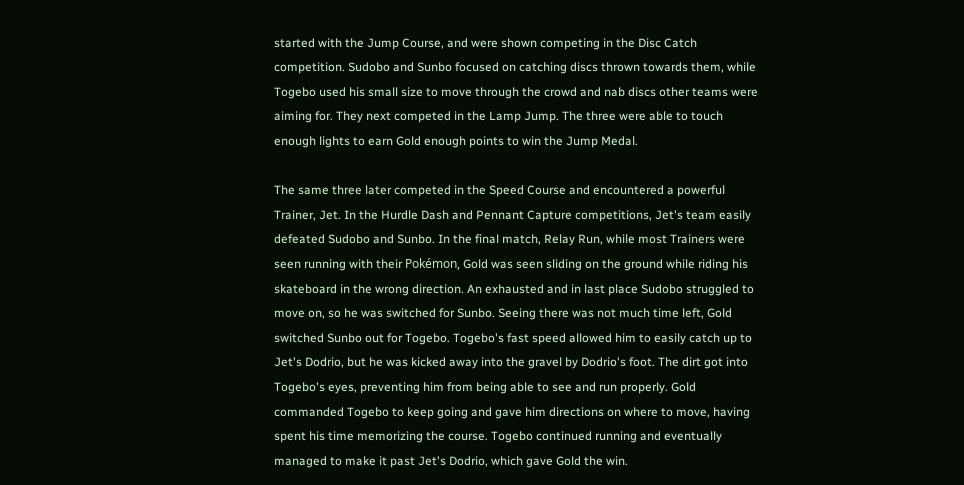started with the Jump Course, and were shown competing in the Disc Catch competition. Sudobo and Sunbo focused on catching discs thrown towards them, while Togebo used his small size to move through the crowd and nab discs other teams were aiming for. They next competed in the Lamp Jump. The three were able to touch enough lights to earn Gold enough points to win the Jump Medal.

The same three later competed in the Speed Course and encountered a powerful Trainer, Jet. In the Hurdle Dash and Pennant Capture competitions, Jet's team easily defeated Sudobo and Sunbo. In the final match, Relay Run, while most Trainers were seen running with their Pokémon, Gold was seen sliding on the ground while riding his skateboard in the wrong direction. An exhausted and in last place Sudobo struggled to move on, so he was switched for Sunbo. Seeing there was not much time left, Gold switched Sunbo out for Togebo. Togebo's fast speed allowed him to easily catch up to Jet's Dodrio, but he was kicked away into the gravel by Dodrio's foot. The dirt got into Togebo's eyes, preventing him from being able to see and run properly. Gold commanded Togebo to keep going and gave him directions on where to move, having spent his time memorizing the course. Togebo continued running and eventually managed to make it past Jet's Dodrio, which gave Gold the win.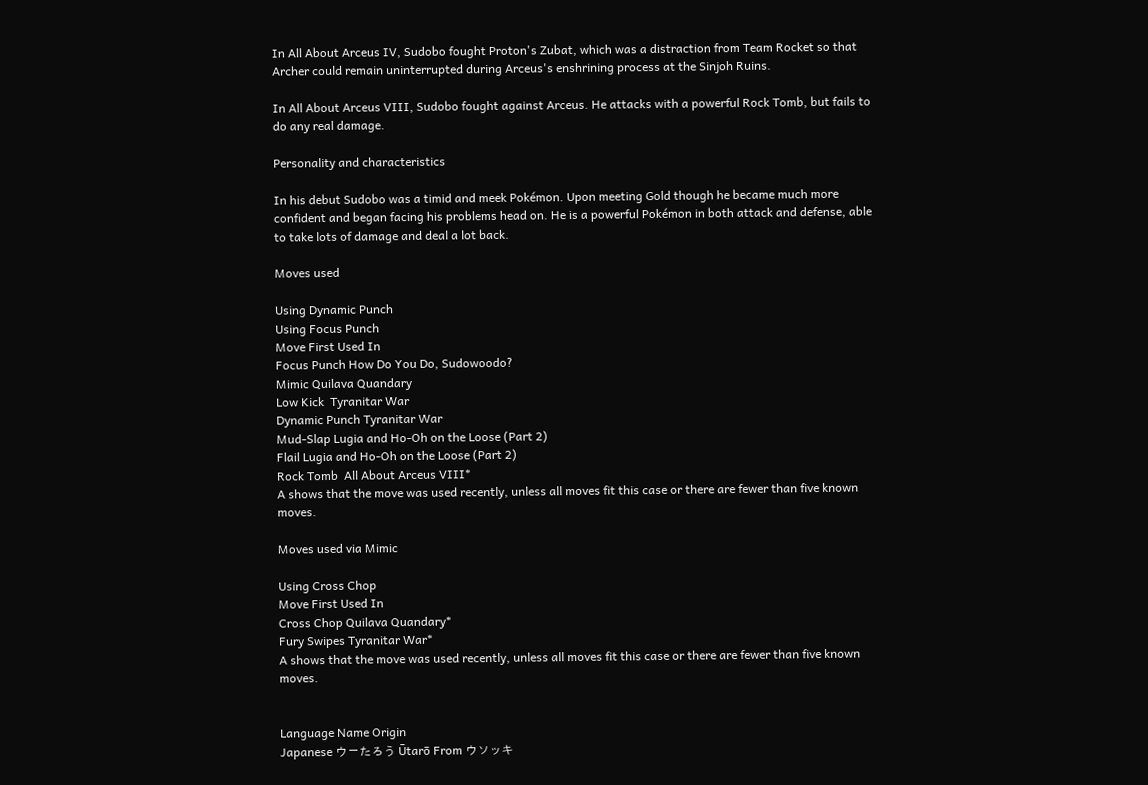In All About Arceus IV, Sudobo fought Proton's Zubat, which was a distraction from Team Rocket so that Archer could remain uninterrupted during Arceus's enshrining process at the Sinjoh Ruins.

In All About Arceus VIII, Sudobo fought against Arceus. He attacks with a powerful Rock Tomb, but fails to do any real damage.

Personality and characteristics

In his debut Sudobo was a timid and meek Pokémon. Upon meeting Gold though he became much more confident and began facing his problems head on. He is a powerful Pokémon in both attack and defense, able to take lots of damage and deal a lot back.

Moves used

Using Dynamic Punch
Using Focus Punch
Move First Used In
Focus Punch How Do You Do, Sudowoodo?
Mimic Quilava Quandary
Low Kick  Tyranitar War
Dynamic Punch Tyranitar War
Mud-Slap Lugia and Ho-Oh on the Loose (Part 2)
Flail Lugia and Ho-Oh on the Loose (Part 2)
Rock Tomb  All About Arceus VIII*
A shows that the move was used recently, unless all moves fit this case or there are fewer than five known moves.

Moves used via Mimic

Using Cross Chop
Move First Used In
Cross Chop Quilava Quandary*
Fury Swipes Tyranitar War*
A shows that the move was used recently, unless all moves fit this case or there are fewer than five known moves.


Language Name Origin
Japanese ウーたろう Ūtarō From ウソッキ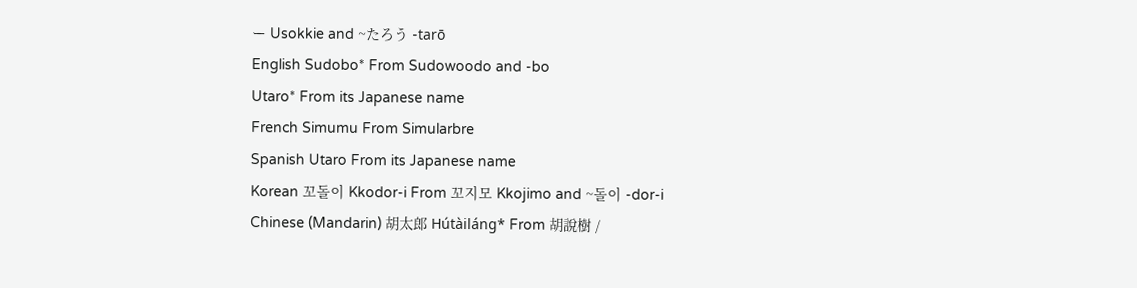ー Usokkie and ~たろう -tarō
English Sudobo* From Sudowoodo and -bo
Utaro* From its Japanese name
French Simumu From Simularbre
Spanish Utaro From its Japanese name
Korean 꼬돌이 Kkodor-i From 꼬지모 Kkojimo and ~돌이 -dor-i
Chinese (Mandarin) 胡太郎 Hútàiláng* From 胡說樹 /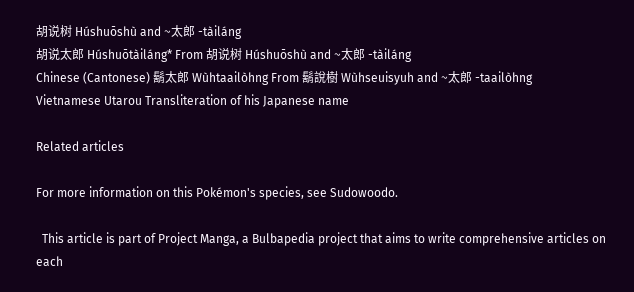胡说树 Húshuōshù and ~太郎 -tàiláng
胡说太郎 Húshuōtàiláng* From 胡说树 Húshuōshù and ~太郎 -tàiláng
Chinese (Cantonese) 鬍太郎 Wùhtaailòhng From 鬍說樹 Wùhseuisyuh and ~太郎 -taailòhng
Vietnamese Utarou Transliteration of his Japanese name

Related articles

For more information on this Pokémon's species, see Sudowoodo.

  This article is part of Project Manga, a Bulbapedia project that aims to write comprehensive articles on each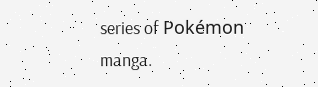series of Pokémon manga.